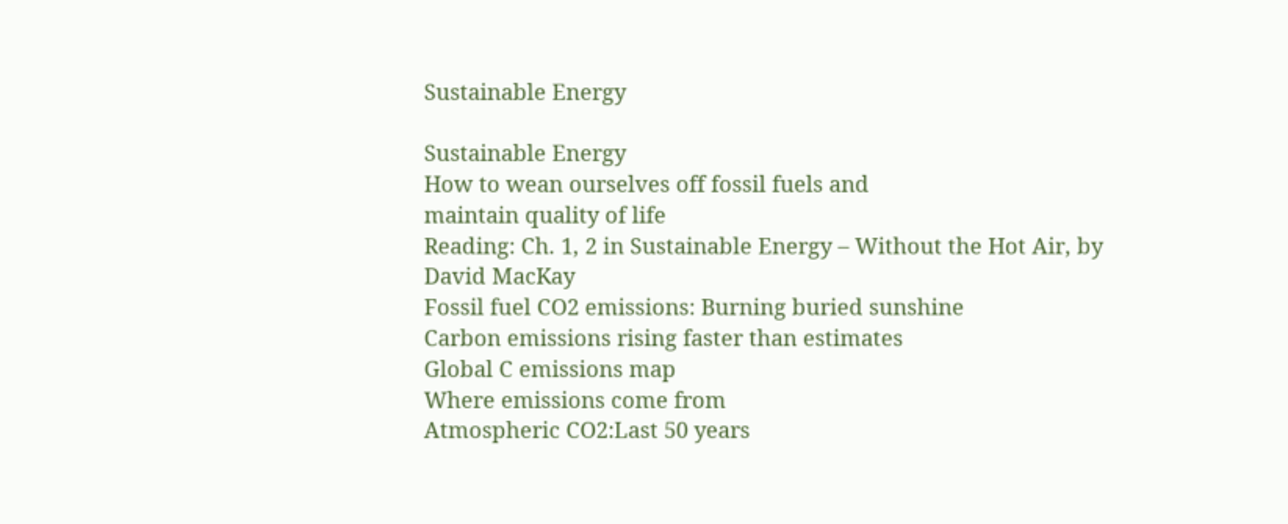Sustainable Energy

Sustainable Energy
How to wean ourselves off fossil fuels and
maintain quality of life
Reading: Ch. 1, 2 in Sustainable Energy – Without the Hot Air, by David MacKay
Fossil fuel CO2 emissions: Burning buried sunshine
Carbon emissions rising faster than estimates
Global C emissions map
Where emissions come from
Atmospheric CO2:Last 50 years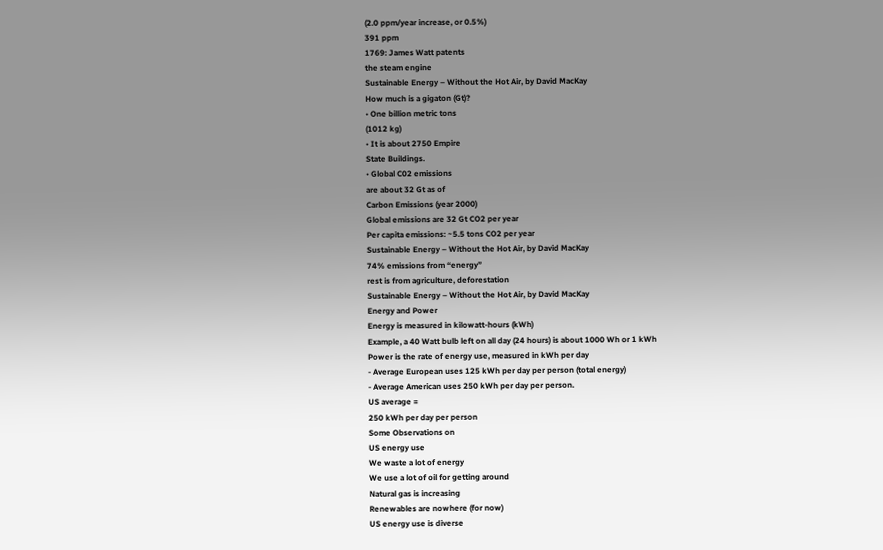(2.0 ppm/year increase, or 0.5%)
391 ppm
1769: James Watt patents
the steam engine
Sustainable Energy – Without the Hot Air, by David MacKay
How much is a gigaton (Gt)?
• One billion metric tons
(1012 kg)
• It is about 2750 Empire
State Buildings.
• Global C02 emissions
are about 32 Gt as of
Carbon Emissions (year 2000)
Global emissions are 32 Gt CO2 per year
Per capita emissions: ~5.5 tons CO2 per year
Sustainable Energy – Without the Hot Air, by David MacKay
74% emissions from “energy”
rest is from agriculture, deforestation
Sustainable Energy – Without the Hot Air, by David MacKay
Energy and Power
Energy is measured in kilowatt-hours (kWh)
Example, a 40 Watt bulb left on all day (24 hours) is about 1000 Wh or 1 kWh
Power is the rate of energy use, measured in kWh per day
- Average European uses 125 kWh per day per person (total energy)
- Average American uses 250 kWh per day per person.
US average =
250 kWh per day per person
Some Observations on
US energy use
We waste a lot of energy
We use a lot of oil for getting around
Natural gas is increasing
Renewables are nowhere (for now)
US energy use is diverse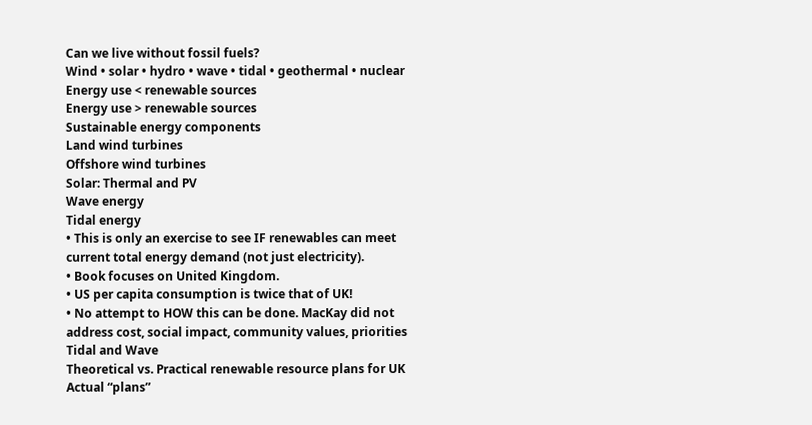Can we live without fossil fuels?
Wind • solar • hydro • wave • tidal • geothermal • nuclear
Energy use < renewable sources
Energy use > renewable sources
Sustainable energy components
Land wind turbines
Offshore wind turbines
Solar: Thermal and PV
Wave energy
Tidal energy
• This is only an exercise to see IF renewables can meet
current total energy demand (not just electricity).
• Book focuses on United Kingdom.
• US per capita consumption is twice that of UK!
• No attempt to HOW this can be done. MacKay did not
address cost, social impact, community values, priorities
Tidal and Wave
Theoretical vs. Practical renewable resource plans for UK
Actual “plans”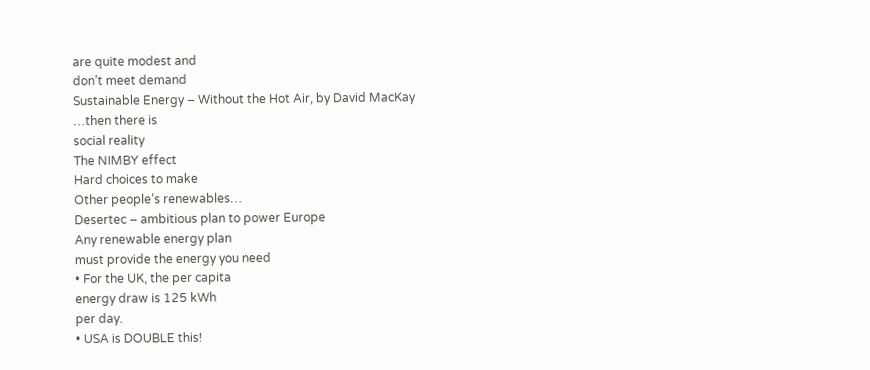are quite modest and
don’t meet demand
Sustainable Energy – Without the Hot Air, by David MacKay
…then there is
social reality
The NIMBY effect
Hard choices to make
Other people’s renewables…
Desertec – ambitious plan to power Europe
Any renewable energy plan
must provide the energy you need
• For the UK, the per capita
energy draw is 125 kWh
per day.
• USA is DOUBLE this!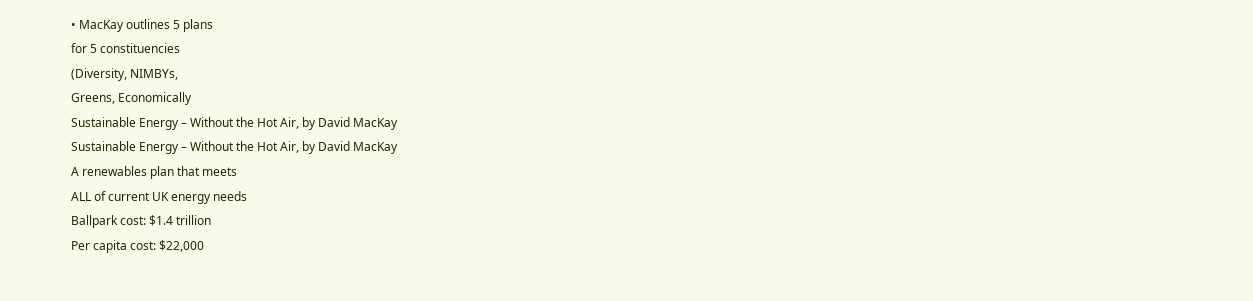• MacKay outlines 5 plans
for 5 constituencies
(Diversity, NIMBYs,
Greens, Economically
Sustainable Energy – Without the Hot Air, by David MacKay
Sustainable Energy – Without the Hot Air, by David MacKay
A renewables plan that meets
ALL of current UK energy needs
Ballpark cost: $1.4 trillion
Per capita cost: $22,000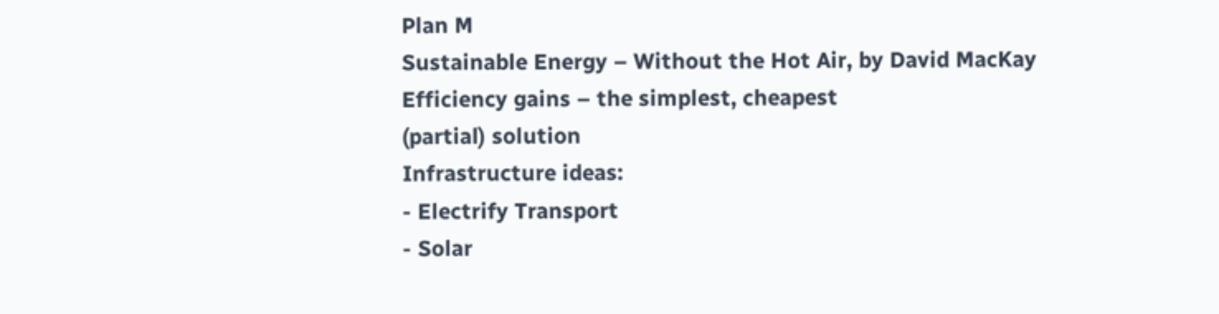Plan M
Sustainable Energy – Without the Hot Air, by David MacKay
Efficiency gains – the simplest, cheapest
(partial) solution
Infrastructure ideas:
- Electrify Transport
- Solar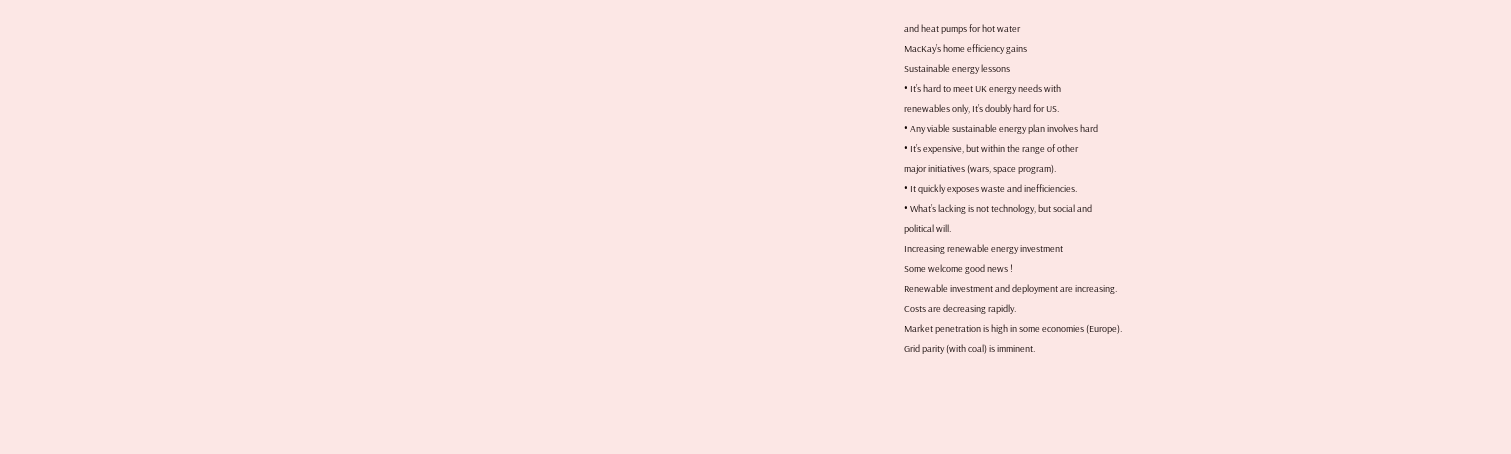and heat pumps for hot water
MacKay’s home efficiency gains
Sustainable energy lessons
• It’s hard to meet UK energy needs with
renewables only, It’s doubly hard for US.
• Any viable sustainable energy plan involves hard
• It’s expensive, but within the range of other
major initiatives (wars, space program).
• It quickly exposes waste and inefficiencies.
• What’s lacking is not technology, but social and
political will.
Increasing renewable energy investment
Some welcome good news !
Renewable investment and deployment are increasing.
Costs are decreasing rapidly.
Market penetration is high in some economies (Europe).
Grid parity (with coal) is imminent.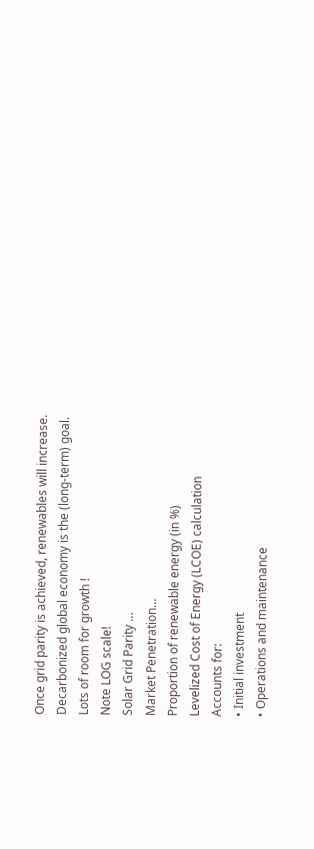Once grid parity is achieved, renewables will increase.
Decarbonized global economy is the (long-term) goal.
Lots of room for growth !
Note LOG scale!
Solar Grid Parity …
Market Penetration…
Proportion of renewable energy (in %)
Levelized Cost of Energy (LCOE) calculation
Accounts for:
• Initial investment
• Operations and maintenance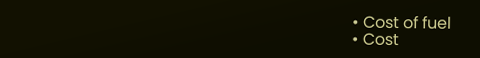• Cost of fuel
• Cost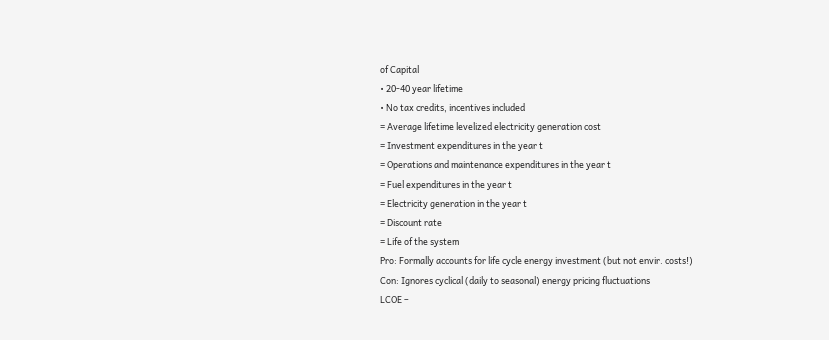of Capital
• 20-40 year lifetime
• No tax credits, incentives included
= Average lifetime levelized electricity generation cost
= Investment expenditures in the year t
= Operations and maintenance expenditures in the year t
= Fuel expenditures in the year t
= Electricity generation in the year t
= Discount rate
= Life of the system
Pro: Formally accounts for life cycle energy investment (but not envir. costs!)
Con: Ignores cyclical (daily to seasonal) energy pricing fluctuations
LCOE –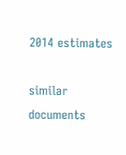2014 estimates

similar documents